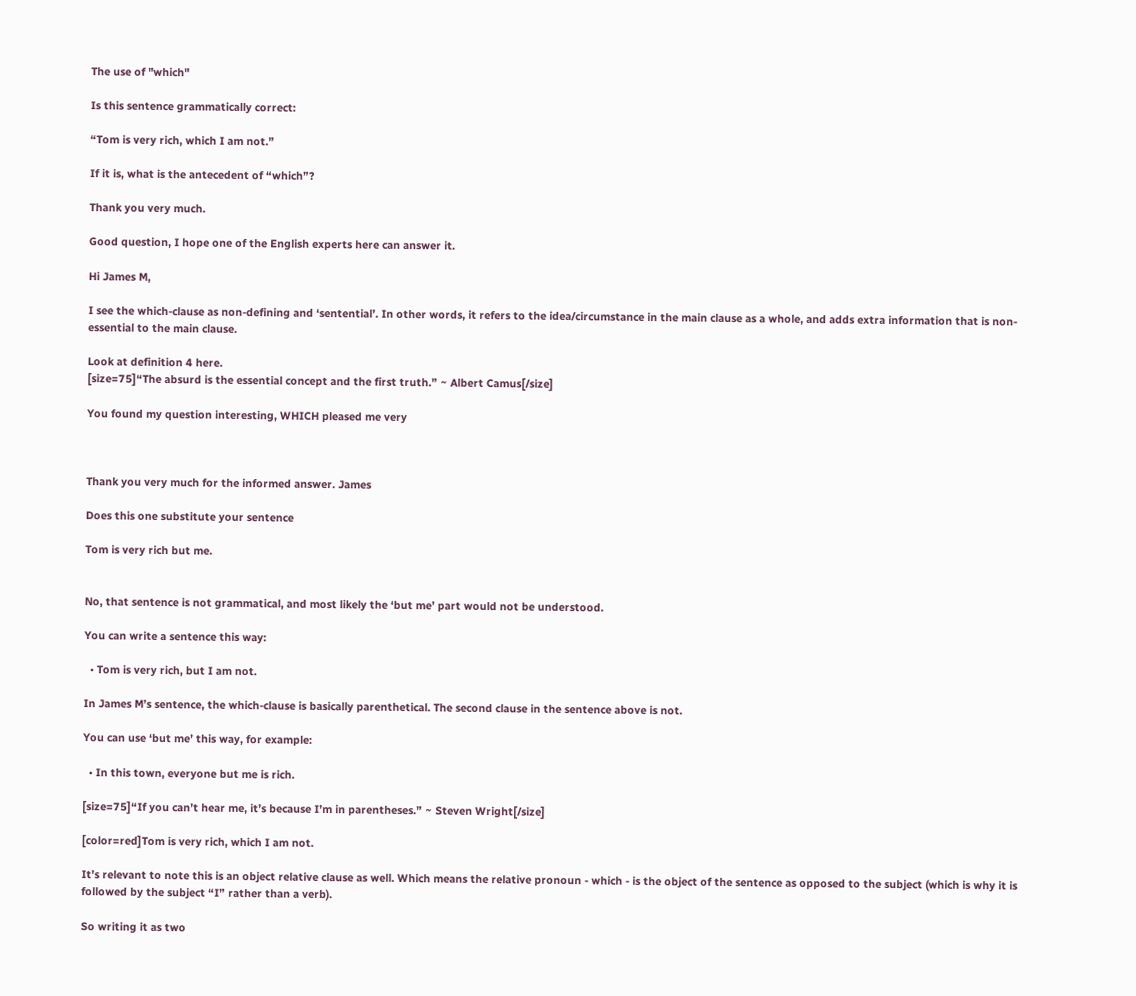The use of "which"

Is this sentence grammatically correct:

“Tom is very rich, which I am not.”

If it is, what is the antecedent of “which”?

Thank you very much.

Good question, I hope one of the English experts here can answer it.

Hi James M,

I see the which-clause as non-defining and ‘sentential’. In other words, it refers to the idea/circumstance in the main clause as a whole, and adds extra information that is non-essential to the main clause.

Look at definition 4 here.
[size=75]“The absurd is the essential concept and the first truth.” ~ Albert Camus[/size]

You found my question interesting, WHICH pleased me very



Thank you very much for the informed answer. James

Does this one substitute your sentence

Tom is very rich but me.


No, that sentence is not grammatical, and most likely the ‘but me’ part would not be understood.

You can write a sentence this way:

  • Tom is very rich, but I am not.

In James M’s sentence, the which-clause is basically parenthetical. The second clause in the sentence above is not.

You can use ‘but me’ this way, for example:

  • In this town, everyone but me is rich.

[size=75]“If you can’t hear me, it’s because I’m in parentheses.” ~ Steven Wright[/size]

[color=red]Tom is very rich, which I am not.

It’s relevant to note this is an object relative clause as well. Which means the relative pronoun - which - is the object of the sentence as opposed to the subject (which is why it is followed by the subject “I” rather than a verb).

So writing it as two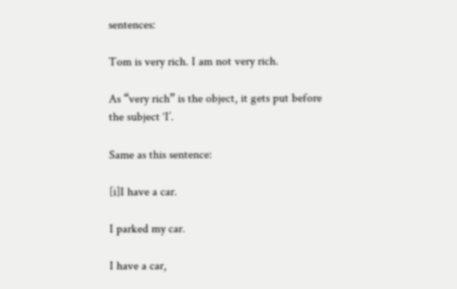sentences:

Tom is very rich. I am not very rich.

As “very rich” is the object, it gets put before the subject ‘I’.

Same as this sentence:

[i]I have a car.

I parked my car.

I have a car,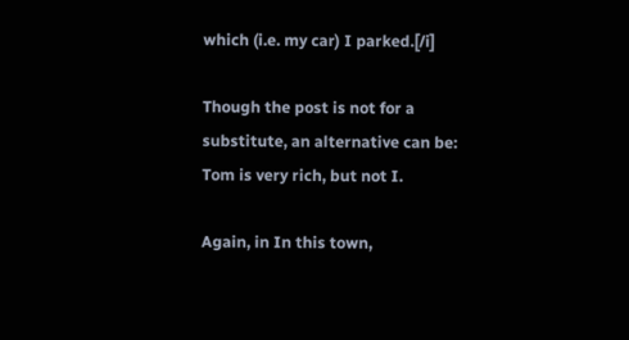which (i.e. my car) I parked.[/i]

Though the post is not for a substitute, an alternative can be:
Tom is very rich, but not I.

Again, in In this town,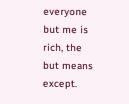everyone but me is rich, the but means except.